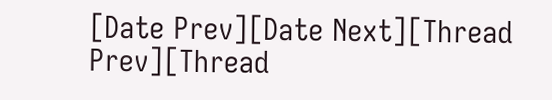[Date Prev][Date Next][Thread Prev][Thread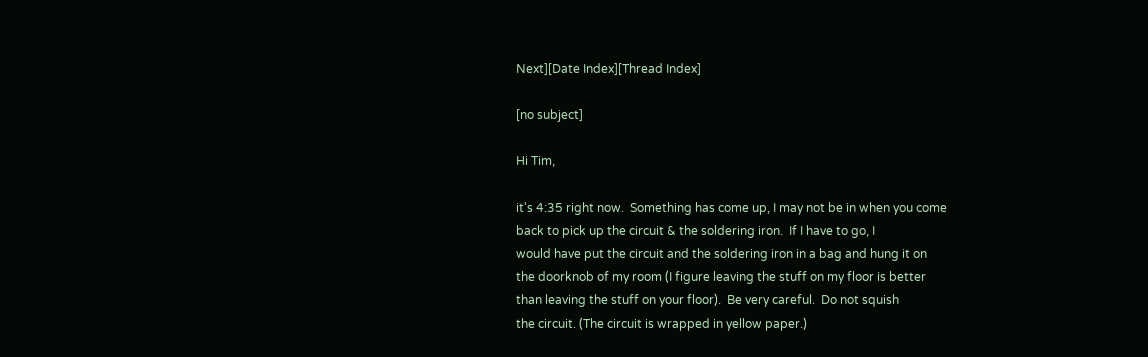Next][Date Index][Thread Index]

[no subject]

Hi Tim,

it's 4:35 right now.  Something has come up, I may not be in when you come
back to pick up the circuit & the soldering iron.  If I have to go, I
would have put the circuit and the soldering iron in a bag and hung it on
the doorknob of my room (I figure leaving the stuff on my floor is better
than leaving the stuff on your floor).  Be very careful.  Do not squish
the circuit. (The circuit is wrapped in yellow paper.)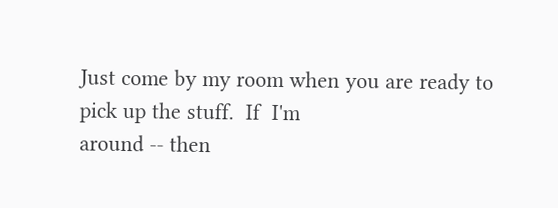Just come by my room when you are ready to pick up the stuff.  If  I'm
around -- then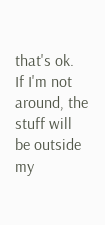that's ok.  If I'm not around, the stuff will be outside my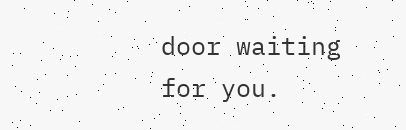door waiting for you.